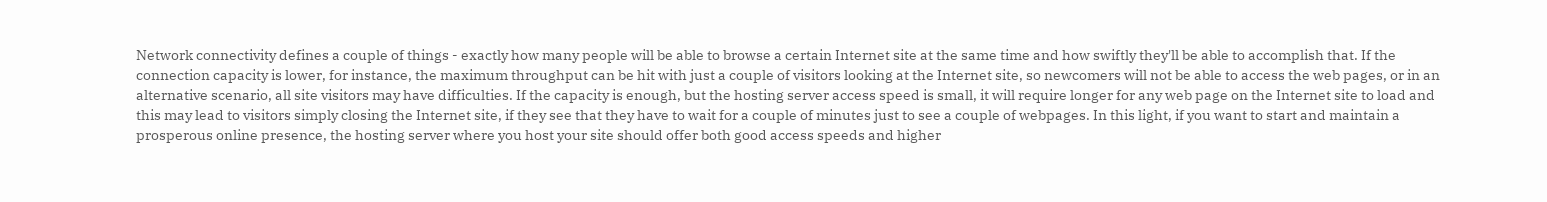Network connectivity defines a couple of things - exactly how many people will be able to browse a certain Internet site at the same time and how swiftly they'll be able to accomplish that. If the connection capacity is lower, for instance, the maximum throughput can be hit with just a couple of visitors looking at the Internet site, so newcomers will not be able to access the web pages, or in an alternative scenario, all site visitors may have difficulties. If the capacity is enough, but the hosting server access speed is small, it will require longer for any web page on the Internet site to load and this may lead to visitors simply closing the Internet site, if they see that they have to wait for a couple of minutes just to see a couple of webpages. In this light, if you want to start and maintain a prosperous online presence, the hosting server where you host your site should offer both good access speeds and higher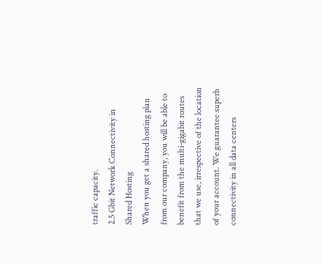traffic capacity.
2.5 Gbit Network Connectivity in Shared Hosting
When you get a shared hosting plan from our company, you will be able to benefit from the multi-gigabit routes that we use, irrespective of the location of your account. We guarantee superb connectivity in all data centers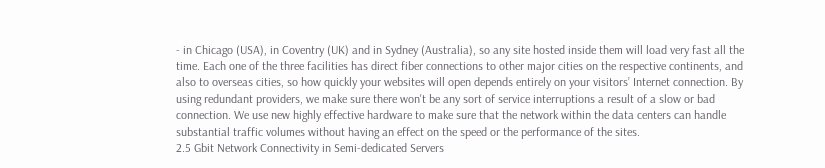- in Chicago (USA), in Coventry (UK) and in Sydney (Australia), so any site hosted inside them will load very fast all the time. Each one of the three facilities has direct fiber connections to other major cities on the respective continents, and also to overseas cities, so how quickly your websites will open depends entirely on your visitors’ Internet connection. By using redundant providers, we make sure there won't be any sort of service interruptions a result of a slow or bad connection. We use new highly effective hardware to make sure that the network within the data centers can handle substantial traffic volumes without having an effect on the speed or the performance of the sites.
2.5 Gbit Network Connectivity in Semi-dedicated Servers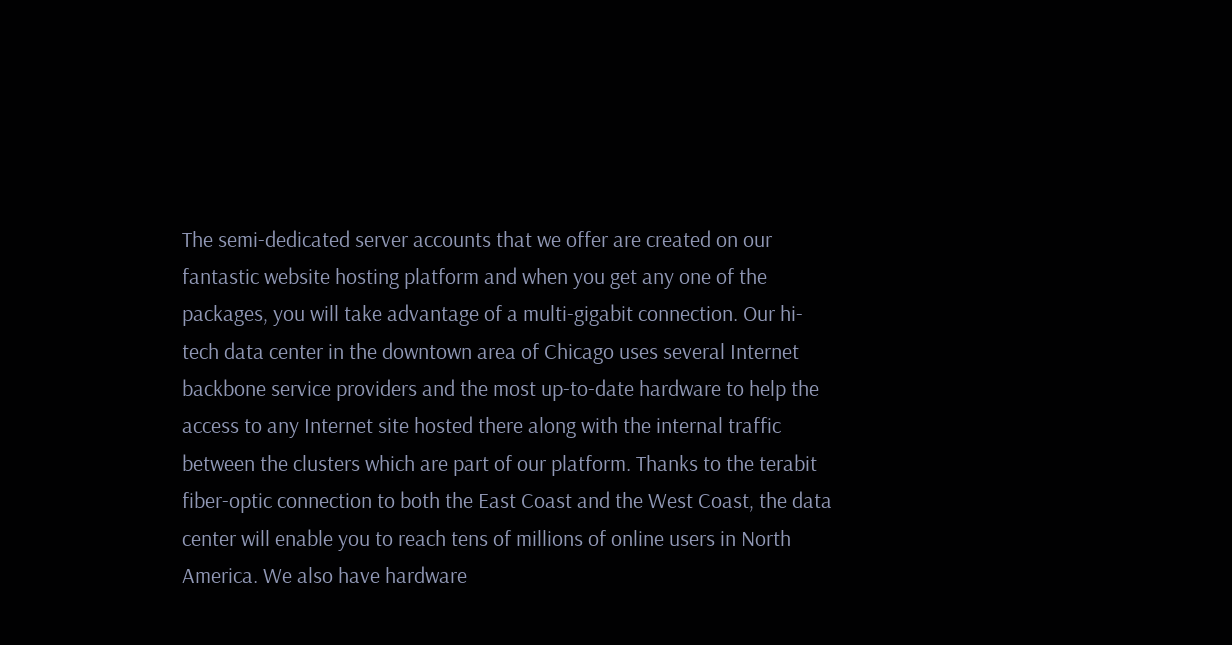The semi-dedicated server accounts that we offer are created on our fantastic website hosting platform and when you get any one of the packages, you will take advantage of a multi-gigabit connection. Our hi-tech data center in the downtown area of Chicago uses several Internet backbone service providers and the most up-to-date hardware to help the access to any Internet site hosted there along with the internal traffic between the clusters which are part of our platform. Thanks to the terabit fiber-optic connection to both the East Coast and the West Coast, the data center will enable you to reach tens of millions of online users in North America. We also have hardware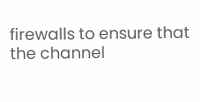firewalls to ensure that the channel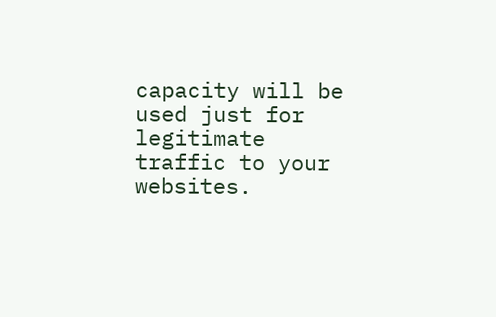capacity will be used just for legitimate traffic to your websites.